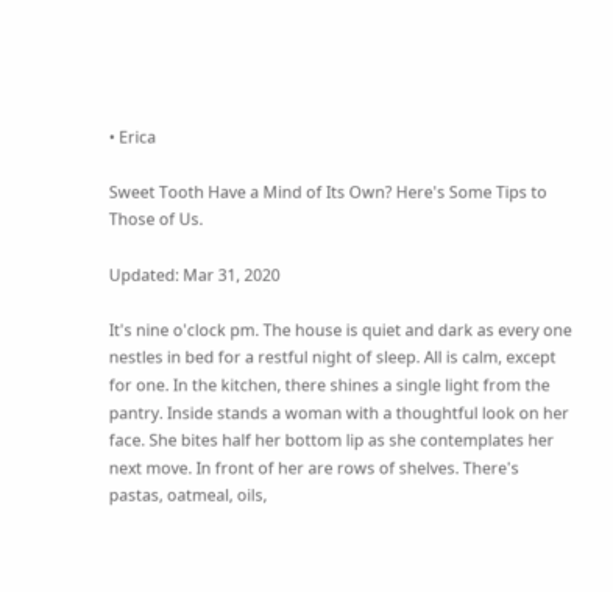• Erica

Sweet Tooth Have a Mind of Its Own? Here's Some Tips to Those of Us.

Updated: Mar 31, 2020

It's nine o'clock pm. The house is quiet and dark as every one nestles in bed for a restful night of sleep. All is calm, except for one. In the kitchen, there shines a single light from the pantry. Inside stands a woman with a thoughtful look on her face. She bites half her bottom lip as she contemplates her next move. In front of her are rows of shelves. There's pastas, oatmeal, oils,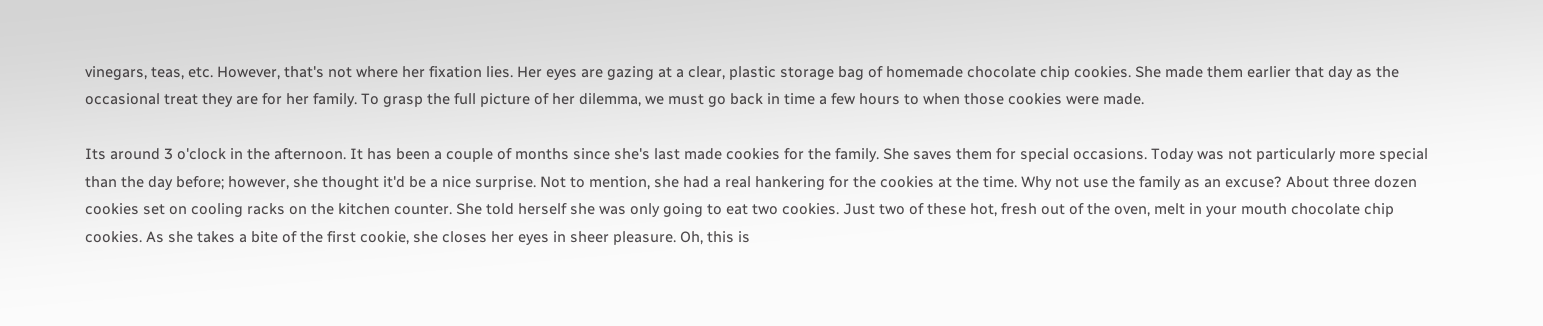vinegars, teas, etc. However, that's not where her fixation lies. Her eyes are gazing at a clear, plastic storage bag of homemade chocolate chip cookies. She made them earlier that day as the occasional treat they are for her family. To grasp the full picture of her dilemma, we must go back in time a few hours to when those cookies were made.

Its around 3 o'clock in the afternoon. It has been a couple of months since she's last made cookies for the family. She saves them for special occasions. Today was not particularly more special than the day before; however, she thought it'd be a nice surprise. Not to mention, she had a real hankering for the cookies at the time. Why not use the family as an excuse? About three dozen cookies set on cooling racks on the kitchen counter. She told herself she was only going to eat two cookies. Just two of these hot, fresh out of the oven, melt in your mouth chocolate chip cookies. As she takes a bite of the first cookie, she closes her eyes in sheer pleasure. Oh, this is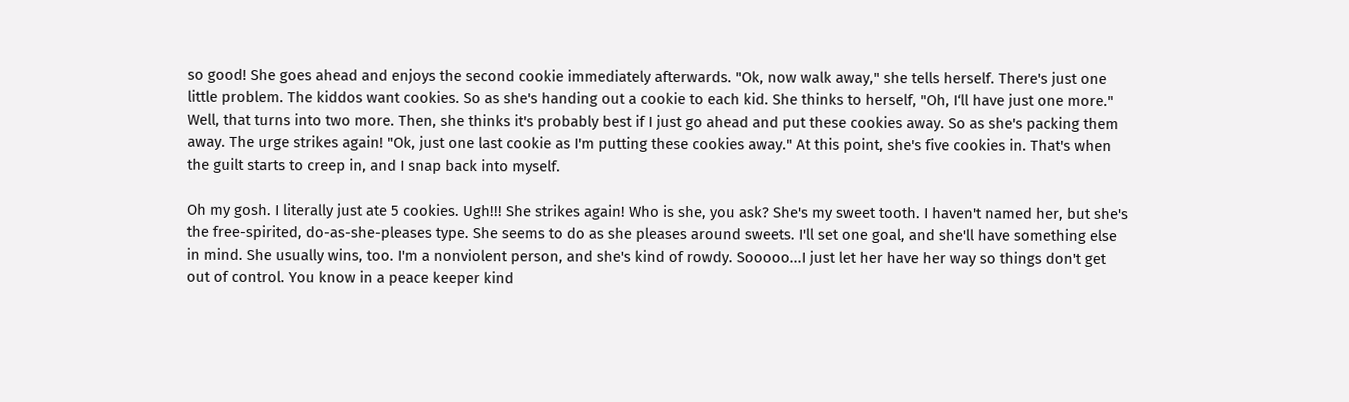so good! She goes ahead and enjoys the second cookie immediately afterwards. "Ok, now walk away," she tells herself. There's just one little problem. The kiddos want cookies. So as she's handing out a cookie to each kid. She thinks to herself, "Oh, I‘ll have just one more." Well, that turns into two more. Then, she thinks it's probably best if I just go ahead and put these cookies away. So as she's packing them away. The urge strikes again! "Ok, just one last cookie as I'm putting these cookies away." At this point, she's five cookies in. That's when the guilt starts to creep in, and I snap back into myself.

Oh my gosh. I literally just ate 5 cookies. Ugh!!! She strikes again! Who is she, you ask? She's my sweet tooth. I haven't named her, but she's the free-spirited, do-as-she-pleases type. She seems to do as she pleases around sweets. I'll set one goal, and she'll have something else in mind. She usually wins, too. I'm a nonviolent person, and she's kind of rowdy. Sooooo...I just let her have her way so things don't get out of control. You know in a peace keeper kind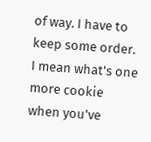of way. I have to keep some order. I mean what's one more cookie when you've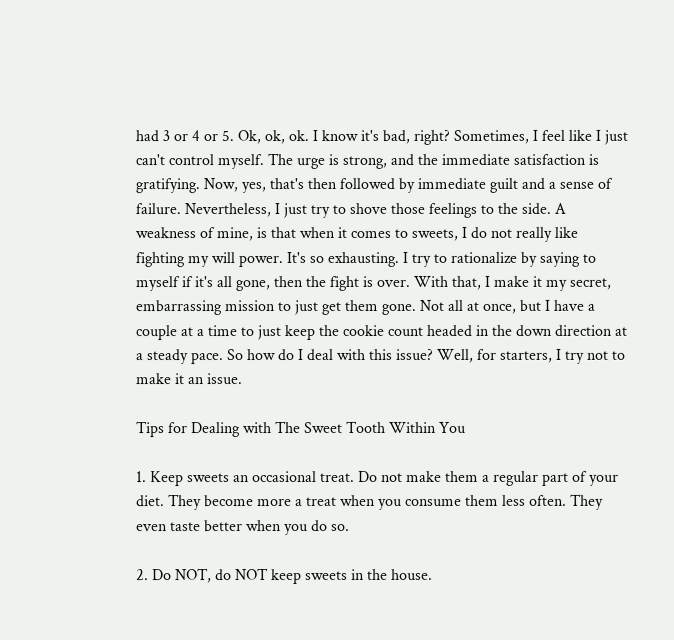had 3 or 4 or 5. Ok, ok, ok. I know it's bad, right? Sometimes, I feel like I just can't control myself. The urge is strong, and the immediate satisfaction is gratifying. Now, yes, that's then followed by immediate guilt and a sense of failure. Nevertheless, I just try to shove those feelings to the side. A weakness of mine, is that when it comes to sweets, I do not really like fighting my will power. It's so exhausting. I try to rationalize by saying to myself if it's all gone, then the fight is over. With that, I make it my secret, embarrassing mission to just get them gone. Not all at once, but I have a couple at a time to just keep the cookie count headed in the down direction at a steady pace. So how do I deal with this issue? Well, for starters, I try not to make it an issue.

Tips for Dealing with The Sweet Tooth Within You

1. Keep sweets an occasional treat. Do not make them a regular part of your diet. They become more a treat when you consume them less often. They even taste better when you do so.

2. Do NOT, do NOT keep sweets in the house.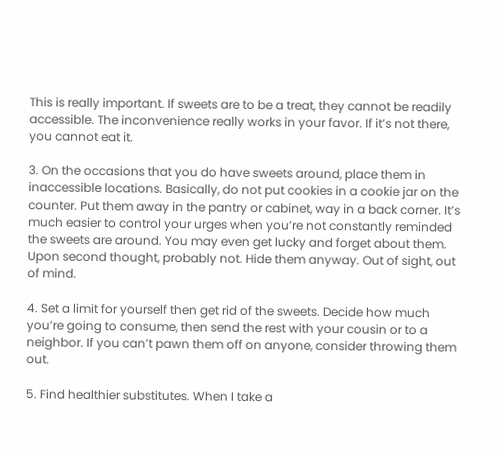This is really important. If sweets are to be a treat, they cannot be readily accessible. The inconvenience really works in your favor. If it’s not there, you cannot eat it.

3. On the occasions that you do have sweets around, place them in inaccessible locations. Basically, do not put cookies in a cookie jar on the counter. Put them away in the pantry or cabinet, way in a back corner. It’s much easier to control your urges when you’re not constantly reminded the sweets are around. You may even get lucky and forget about them. Upon second thought, probably not. Hide them anyway. Out of sight, out of mind.

4. Set a limit for yourself then get rid of the sweets. Decide how much you’re going to consume, then send the rest with your cousin or to a neighbor. If you can’t pawn them off on anyone, consider throwing them out.

5. Find healthier substitutes. When I take a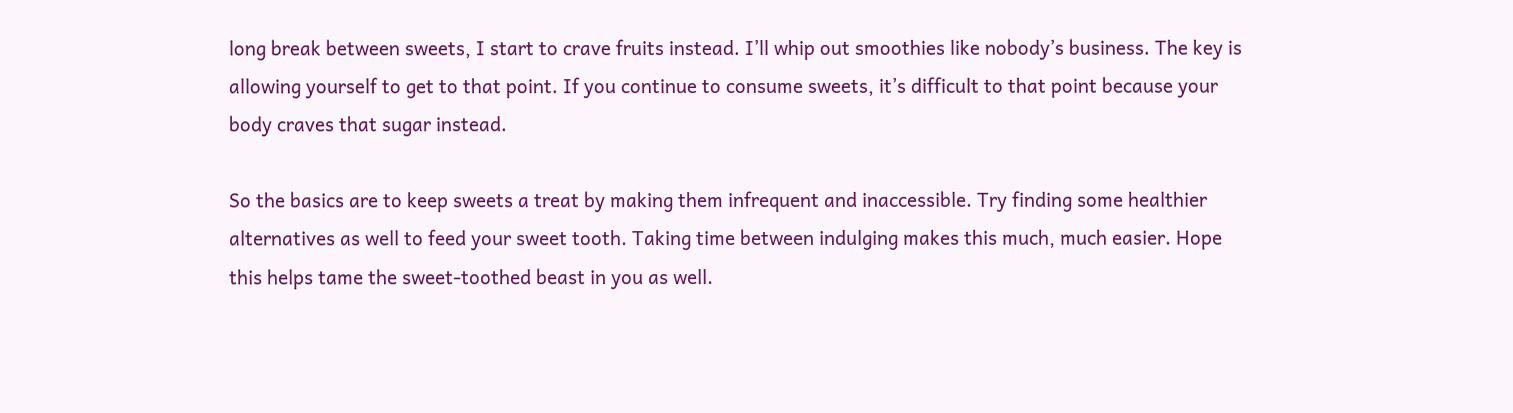long break between sweets, I start to crave fruits instead. I’ll whip out smoothies like nobody’s business. The key is allowing yourself to get to that point. If you continue to consume sweets, it’s difficult to that point because your body craves that sugar instead.

So the basics are to keep sweets a treat by making them infrequent and inaccessible. Try finding some healthier alternatives as well to feed your sweet tooth. Taking time between indulging makes this much, much easier. Hope this helps tame the sweet-toothed beast in you as well.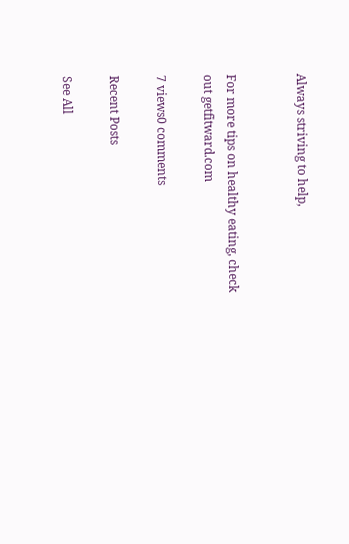Always striving to help,


For more tips on healthy eating, check out getfitward.com

7 views0 comments

Recent Posts

See All